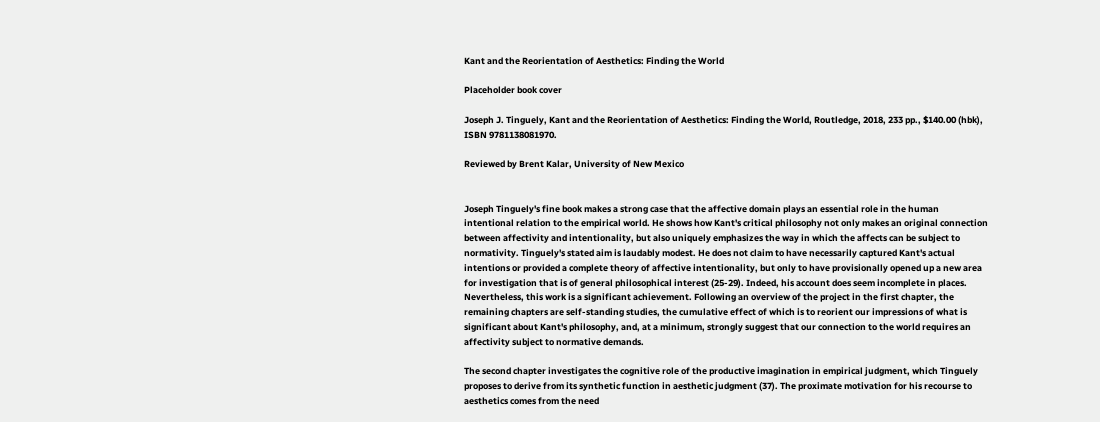Kant and the Reorientation of Aesthetics: Finding the World

Placeholder book cover

Joseph J. Tinguely, Kant and the Reorientation of Aesthetics: Finding the World, Routledge, 2018, 233 pp., $140.00 (hbk), ISBN 9781138081970.

Reviewed by Brent Kalar, University of New Mexico


Joseph Tinguely's fine book makes a strong case that the affective domain plays an essential role in the human intentional relation to the empirical world. He shows how Kant's critical philosophy not only makes an original connection between affectivity and intentionality, but also uniquely emphasizes the way in which the affects can be subject to normativity. Tinguely's stated aim is laudably modest. He does not claim to have necessarily captured Kant's actual intentions or provided a complete theory of affective intentionality, but only to have provisionally opened up a new area for investigation that is of general philosophical interest (25-29). Indeed, his account does seem incomplete in places. Nevertheless, this work is a significant achievement. Following an overview of the project in the first chapter, the remaining chapters are self-standing studies, the cumulative effect of which is to reorient our impressions of what is significant about Kant's philosophy, and, at a minimum, strongly suggest that our connection to the world requires an affectivity subject to normative demands.

The second chapter investigates the cognitive role of the productive imagination in empirical judgment, which Tinguely proposes to derive from its synthetic function in aesthetic judgment (37). The proximate motivation for his recourse to aesthetics comes from the need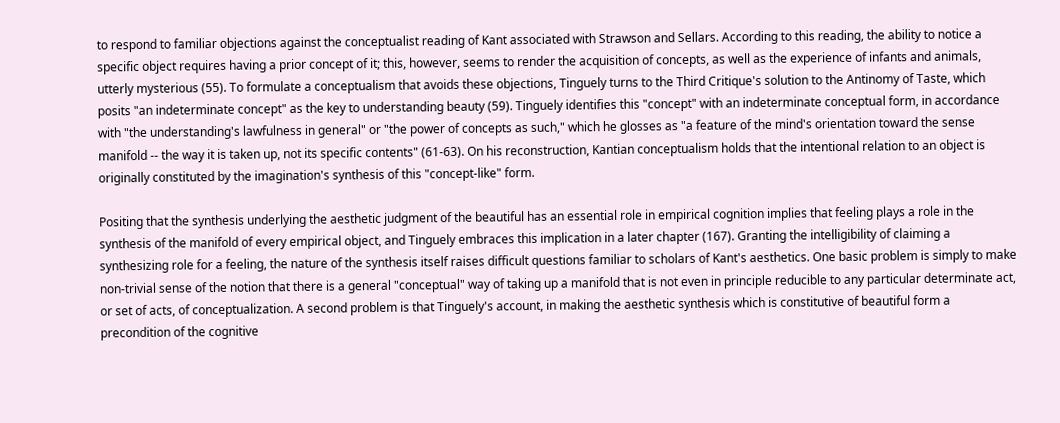to respond to familiar objections against the conceptualist reading of Kant associated with Strawson and Sellars. According to this reading, the ability to notice a specific object requires having a prior concept of it; this, however, seems to render the acquisition of concepts, as well as the experience of infants and animals, utterly mysterious (55). To formulate a conceptualism that avoids these objections, Tinguely turns to the Third Critique's solution to the Antinomy of Taste, which posits "an indeterminate concept" as the key to understanding beauty (59). Tinguely identifies this "concept" with an indeterminate conceptual form, in accordance with "the understanding's lawfulness in general" or "the power of concepts as such," which he glosses as "a feature of the mind's orientation toward the sense manifold -- the way it is taken up, not its specific contents" (61-63). On his reconstruction, Kantian conceptualism holds that the intentional relation to an object is originally constituted by the imagination's synthesis of this "concept-like" form.

Positing that the synthesis underlying the aesthetic judgment of the beautiful has an essential role in empirical cognition implies that feeling plays a role in the synthesis of the manifold of every empirical object, and Tinguely embraces this implication in a later chapter (167). Granting the intelligibility of claiming a synthesizing role for a feeling, the nature of the synthesis itself raises difficult questions familiar to scholars of Kant's aesthetics. One basic problem is simply to make non-trivial sense of the notion that there is a general "conceptual" way of taking up a manifold that is not even in principle reducible to any particular determinate act, or set of acts, of conceptualization. A second problem is that Tinguely's account, in making the aesthetic synthesis which is constitutive of beautiful form a precondition of the cognitive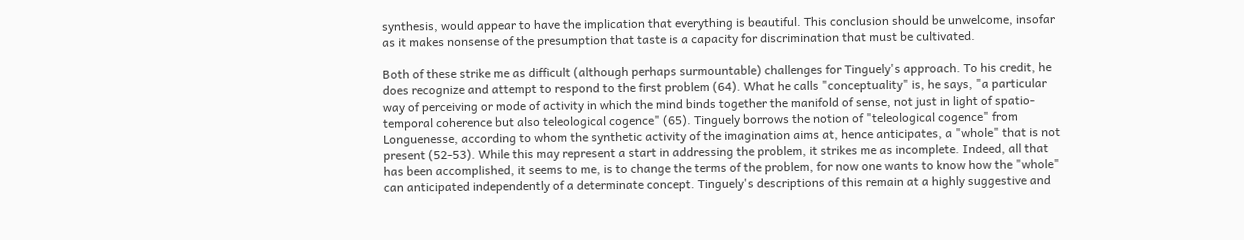synthesis, would appear to have the implication that everything is beautiful. This conclusion should be unwelcome, insofar as it makes nonsense of the presumption that taste is a capacity for discrimination that must be cultivated.

Both of these strike me as difficult (although perhaps surmountable) challenges for Tinguely's approach. To his credit, he does recognize and attempt to respond to the first problem (64). What he calls "conceptuality" is, he says, "a particular way of perceiving or mode of activity in which the mind binds together the manifold of sense, not just in light of spatio-temporal coherence but also teleological cogence" (65). Tinguely borrows the notion of "teleological cogence" from Longuenesse, according to whom the synthetic activity of the imagination aims at, hence anticipates, a "whole" that is not present (52-53). While this may represent a start in addressing the problem, it strikes me as incomplete. Indeed, all that has been accomplished, it seems to me, is to change the terms of the problem, for now one wants to know how the "whole" can anticipated independently of a determinate concept. Tinguely's descriptions of this remain at a highly suggestive and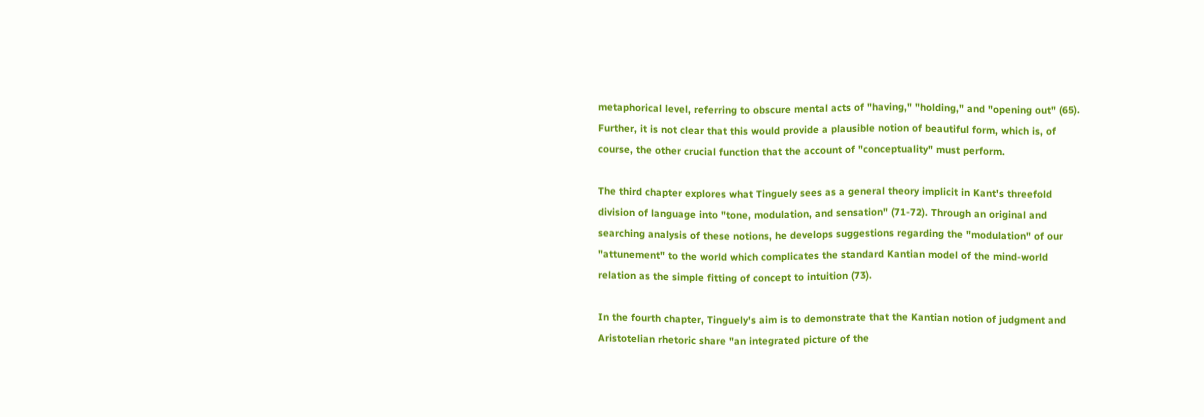metaphorical level, referring to obscure mental acts of "having," "holding," and "opening out" (65). Further, it is not clear that this would provide a plausible notion of beautiful form, which is, of course, the other crucial function that the account of "conceptuality" must perform.

The third chapter explores what Tinguely sees as a general theory implicit in Kant's threefold division of language into "tone, modulation, and sensation" (71-72). Through an original and searching analysis of these notions, he develops suggestions regarding the "modulation" of our "attunement" to the world which complicates the standard Kantian model of the mind-world relation as the simple fitting of concept to intuition (73).

In the fourth chapter, Tinguely's aim is to demonstrate that the Kantian notion of judgment and Aristotelian rhetoric share "an integrated picture of the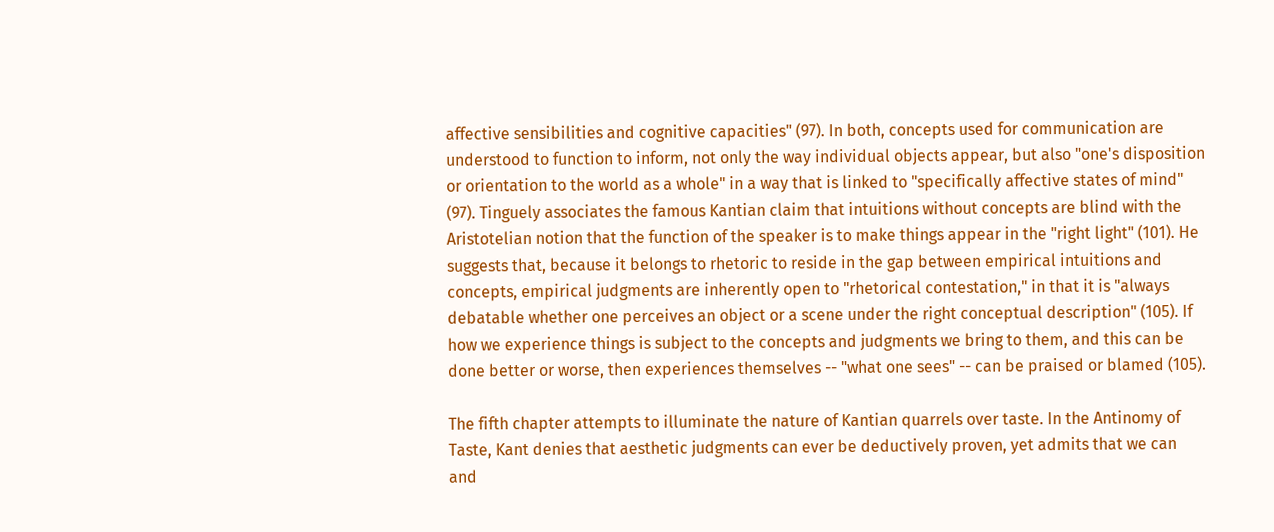affective sensibilities and cognitive capacities" (97). In both, concepts used for communication are understood to function to inform, not only the way individual objects appear, but also "one's disposition or orientation to the world as a whole" in a way that is linked to "specifically affective states of mind" (97). Tinguely associates the famous Kantian claim that intuitions without concepts are blind with the Aristotelian notion that the function of the speaker is to make things appear in the "right light" (101). He suggests that, because it belongs to rhetoric to reside in the gap between empirical intuitions and concepts, empirical judgments are inherently open to "rhetorical contestation," in that it is "always debatable whether one perceives an object or a scene under the right conceptual description" (105). If how we experience things is subject to the concepts and judgments we bring to them, and this can be done better or worse, then experiences themselves -- "what one sees" -- can be praised or blamed (105).

The fifth chapter attempts to illuminate the nature of Kantian quarrels over taste. In the Antinomy of Taste, Kant denies that aesthetic judgments can ever be deductively proven, yet admits that we can and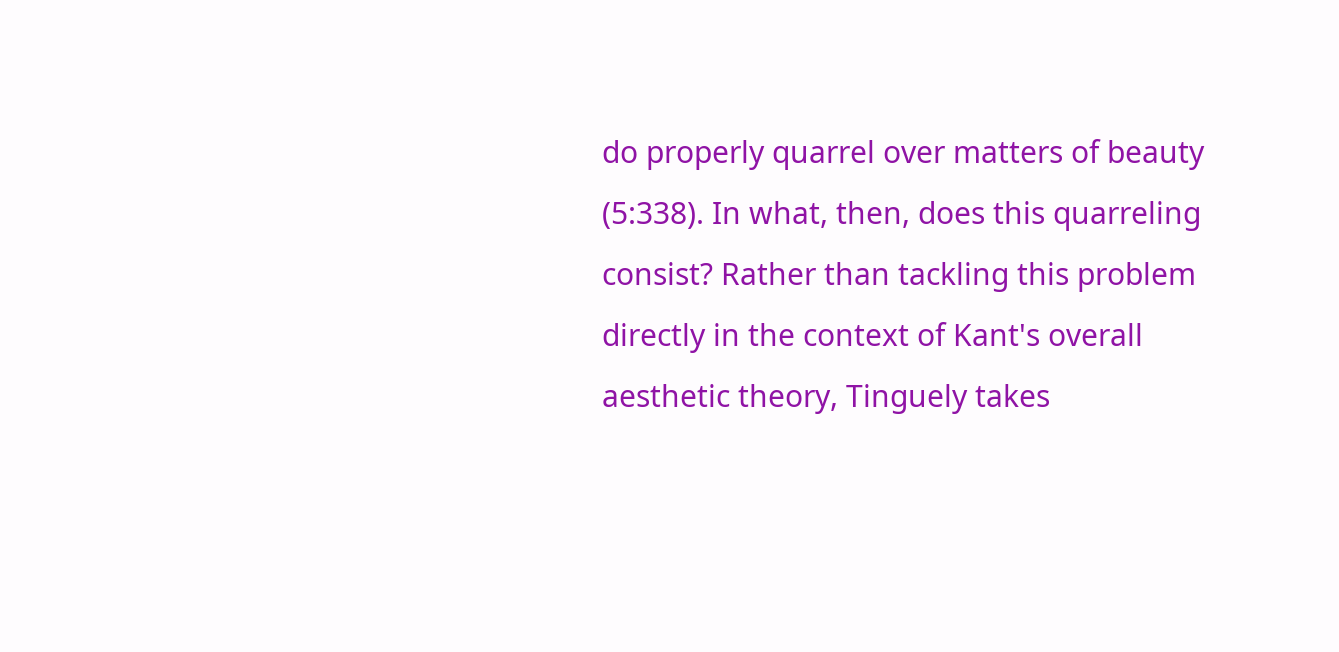do properly quarrel over matters of beauty (5:338). In what, then, does this quarreling consist? Rather than tackling this problem directly in the context of Kant's overall aesthetic theory, Tinguely takes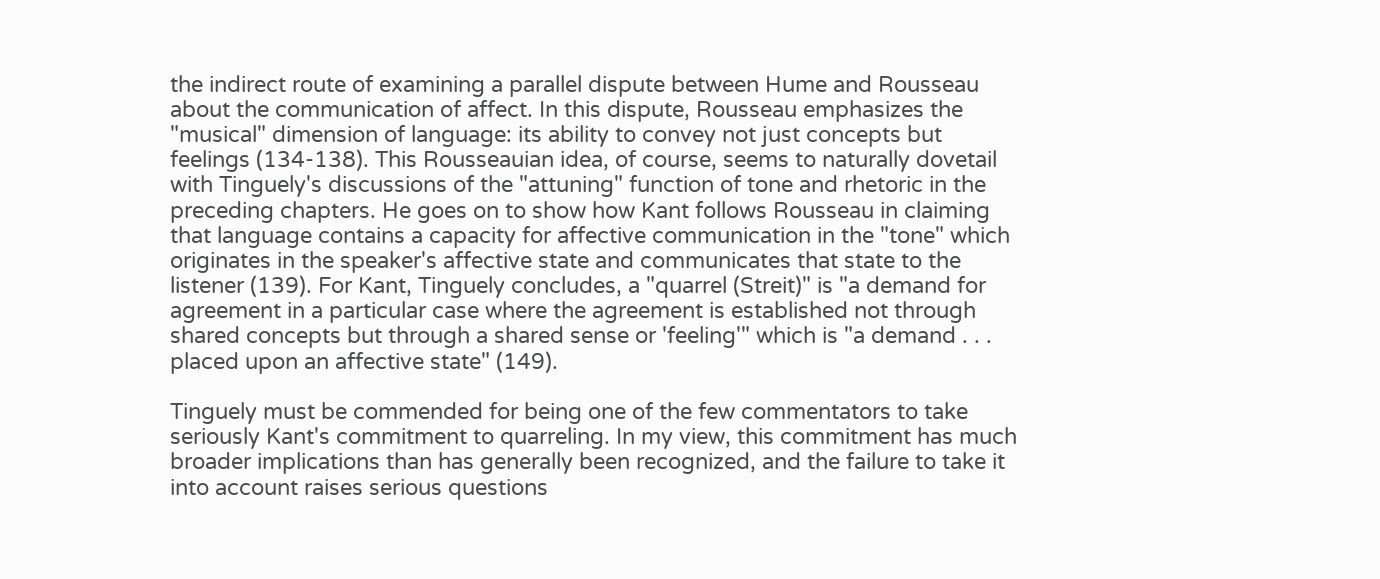the indirect route of examining a parallel dispute between Hume and Rousseau about the communication of affect. In this dispute, Rousseau emphasizes the "musical" dimension of language: its ability to convey not just concepts but feelings (134-138). This Rousseauian idea, of course, seems to naturally dovetail with Tinguely's discussions of the "attuning" function of tone and rhetoric in the preceding chapters. He goes on to show how Kant follows Rousseau in claiming that language contains a capacity for affective communication in the "tone" which originates in the speaker's affective state and communicates that state to the listener (139). For Kant, Tinguely concludes, a "quarrel (Streit)" is "a demand for agreement in a particular case where the agreement is established not through shared concepts but through a shared sense or 'feeling'" which is "a demand . . . placed upon an affective state" (149).

Tinguely must be commended for being one of the few commentators to take seriously Kant's commitment to quarreling. In my view, this commitment has much broader implications than has generally been recognized, and the failure to take it into account raises serious questions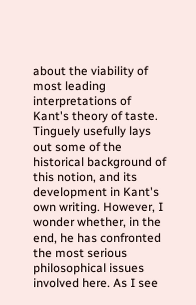about the viability of most leading interpretations of Kant's theory of taste. Tinguely usefully lays out some of the historical background of this notion, and its development in Kant's own writing. However, I wonder whether, in the end, he has confronted the most serious philosophical issues involved here. As I see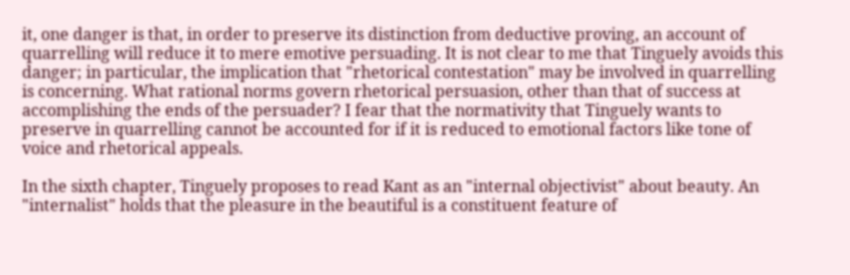it, one danger is that, in order to preserve its distinction from deductive proving, an account of quarrelling will reduce it to mere emotive persuading. It is not clear to me that Tinguely avoids this danger; in particular, the implication that "rhetorical contestation" may be involved in quarrelling is concerning. What rational norms govern rhetorical persuasion, other than that of success at accomplishing the ends of the persuader? I fear that the normativity that Tinguely wants to preserve in quarrelling cannot be accounted for if it is reduced to emotional factors like tone of voice and rhetorical appeals.

In the sixth chapter, Tinguely proposes to read Kant as an "internal objectivist" about beauty. An "internalist" holds that the pleasure in the beautiful is a constituent feature of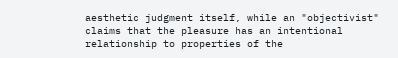aesthetic judgment itself, while an "objectivist" claims that the pleasure has an intentional relationship to properties of the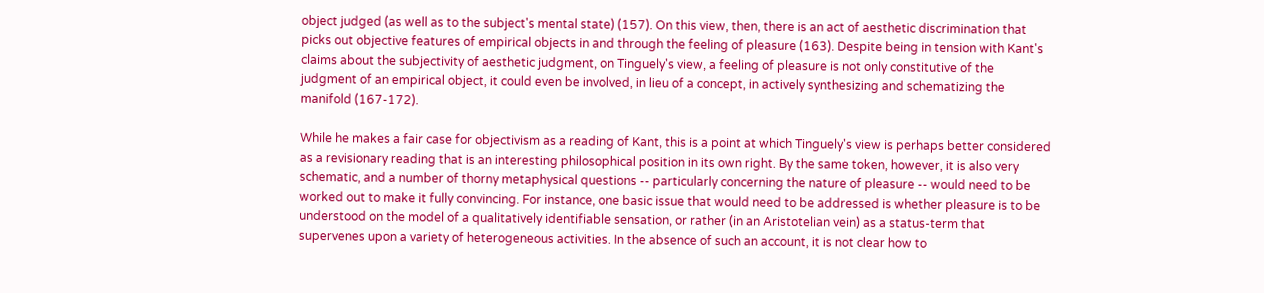object judged (as well as to the subject's mental state) (157). On this view, then, there is an act of aesthetic discrimination that picks out objective features of empirical objects in and through the feeling of pleasure (163). Despite being in tension with Kant's claims about the subjectivity of aesthetic judgment, on Tinguely's view, a feeling of pleasure is not only constitutive of the judgment of an empirical object, it could even be involved, in lieu of a concept, in actively synthesizing and schematizing the manifold (167-172).

While he makes a fair case for objectivism as a reading of Kant, this is a point at which Tinguely's view is perhaps better considered as a revisionary reading that is an interesting philosophical position in its own right. By the same token, however, it is also very schematic, and a number of thorny metaphysical questions -- particularly concerning the nature of pleasure -- would need to be worked out to make it fully convincing. For instance, one basic issue that would need to be addressed is whether pleasure is to be understood on the model of a qualitatively identifiable sensation, or rather (in an Aristotelian vein) as a status-term that supervenes upon a variety of heterogeneous activities. In the absence of such an account, it is not clear how to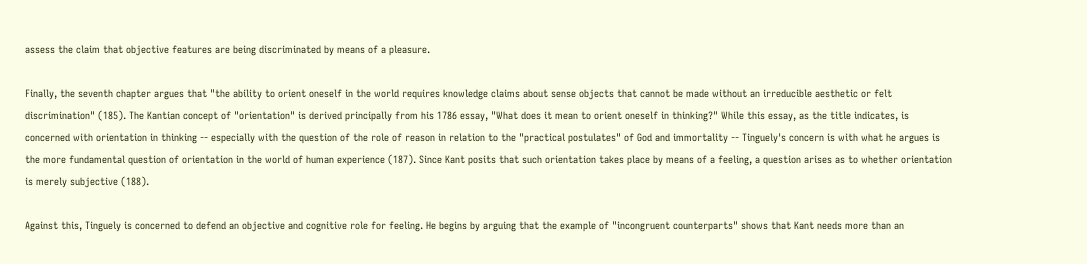assess the claim that objective features are being discriminated by means of a pleasure.

Finally, the seventh chapter argues that "the ability to orient oneself in the world requires knowledge claims about sense objects that cannot be made without an irreducible aesthetic or felt discrimination" (185). The Kantian concept of "orientation" is derived principally from his 1786 essay, "What does it mean to orient oneself in thinking?" While this essay, as the title indicates, is concerned with orientation in thinking -- especially with the question of the role of reason in relation to the "practical postulates" of God and immortality -- Tinguely's concern is with what he argues is the more fundamental question of orientation in the world of human experience (187). Since Kant posits that such orientation takes place by means of a feeling, a question arises as to whether orientation is merely subjective (188).

Against this, Tinguely is concerned to defend an objective and cognitive role for feeling. He begins by arguing that the example of "incongruent counterparts" shows that Kant needs more than an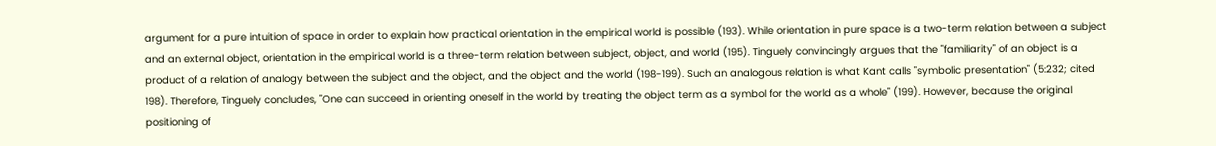argument for a pure intuition of space in order to explain how practical orientation in the empirical world is possible (193). While orientation in pure space is a two-term relation between a subject and an external object, orientation in the empirical world is a three-term relation between subject, object, and world (195). Tinguely convincingly argues that the "familiarity" of an object is a product of a relation of analogy between the subject and the object, and the object and the world (198-199). Such an analogous relation is what Kant calls "symbolic presentation" (5:232; cited 198). Therefore, Tinguely concludes, "One can succeed in orienting oneself in the world by treating the object term as a symbol for the world as a whole" (199). However, because the original positioning of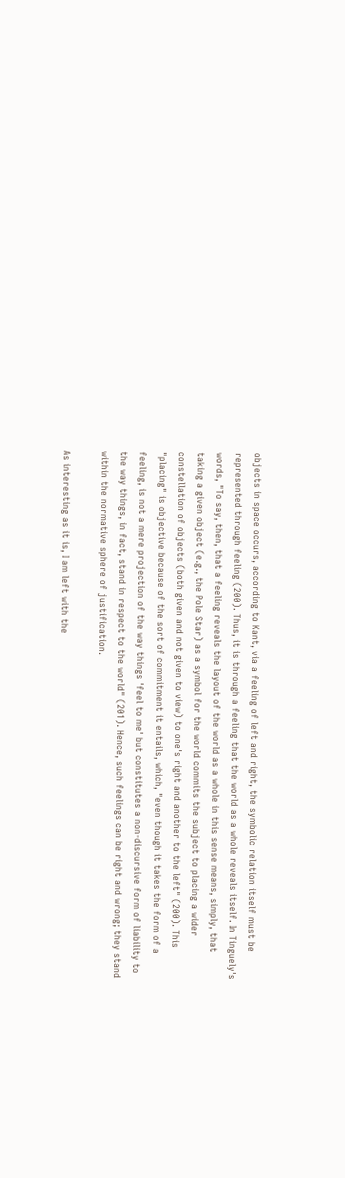objects in space occurs, according to Kant, via a feeling of left and right, the symbolic relation itself must be represented through feeling (200). Thus, it is through a feeling that the world as a whole reveals itself. In Tinguely's words, "To say, then, that a feeling reveals the layout of the world as a whole in this sense means, simply, that taking a given object (e.g., the Pole Star) as a symbol for the world commits the subject to placing a wider constellation of objects (both given and not given to view) to one's right and another to the left" (200). This "placing" is objective because of the sort of commitment it entails, which, "even though it takes the form of a feeling, is not a mere projection of the way things 'feel to me' but constitutes a non-discursive form of liability to the way things, in fact, stand in respect to the world" (201). Hence, such feelings can be right and wrong; they stand within the normative sphere of justification.

As interesting as it is, I am left with the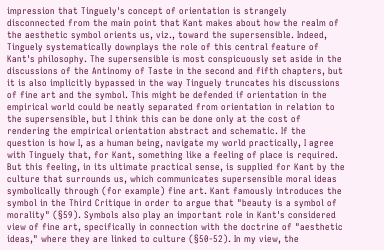impression that Tinguely's concept of orientation is strangely disconnected from the main point that Kant makes about how the realm of the aesthetic symbol orients us, viz., toward the supersensible. Indeed, Tinguely systematically downplays the role of this central feature of Kant's philosophy. The supersensible is most conspicuously set aside in the discussions of the Antinomy of Taste in the second and fifth chapters, but it is also implicitly bypassed in the way Tinguely truncates his discussions of fine art and the symbol. This might be defended if orientation in the empirical world could be neatly separated from orientation in relation to the supersensible, but I think this can be done only at the cost of rendering the empirical orientation abstract and schematic. If the question is how I, as a human being, navigate my world practically, I agree with Tinguely that, for Kant, something like a feeling of place is required. But this feeling, in its ultimate practical sense, is supplied for Kant by the culture that surrounds us, which communicates supersensible moral ideas symbolically through (for example) fine art. Kant famously introduces the symbol in the Third Critique in order to argue that "beauty is a symbol of morality" (§59). Symbols also play an important role in Kant's considered view of fine art, specifically in connection with the doctrine of "aesthetic ideas," where they are linked to culture (§50-52). In my view, the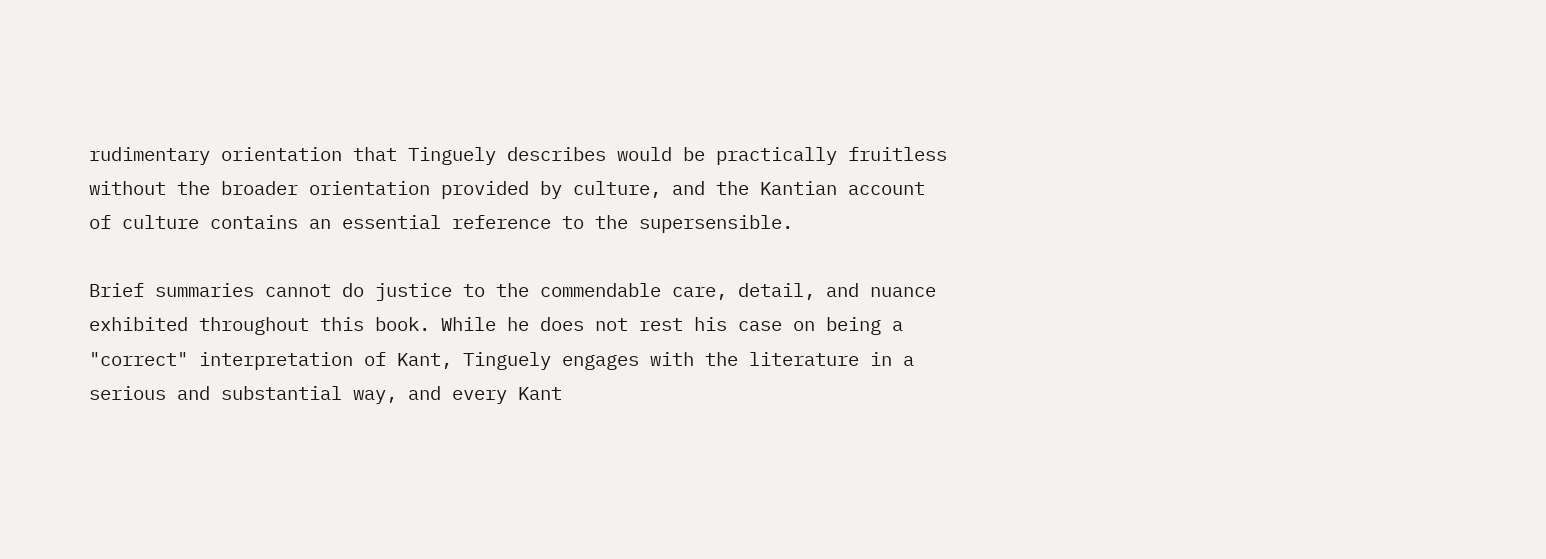rudimentary orientation that Tinguely describes would be practically fruitless without the broader orientation provided by culture, and the Kantian account of culture contains an essential reference to the supersensible.

Brief summaries cannot do justice to the commendable care, detail, and nuance exhibited throughout this book. While he does not rest his case on being a "correct" interpretation of Kant, Tinguely engages with the literature in a serious and substantial way, and every Kant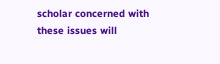scholar concerned with these issues will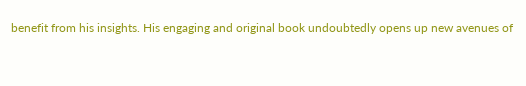benefit from his insights. His engaging and original book undoubtedly opens up new avenues of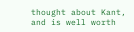thought about Kant, and is well worth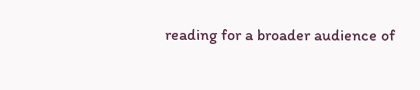reading for a broader audience of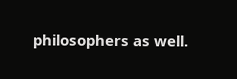philosophers as well.